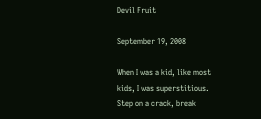Devil Fruit

September 19, 2008

When I was a kid, like most kids, I was superstitious. Step on a crack, break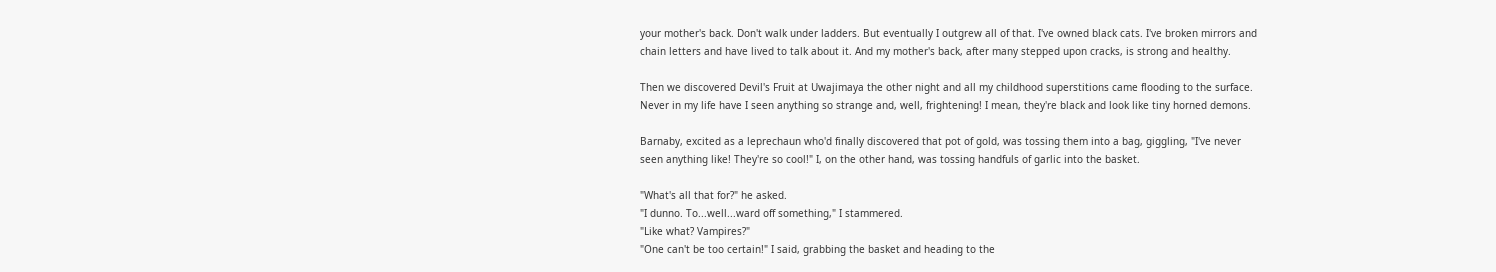your mother's back. Don't walk under ladders. But eventually I outgrew all of that. I've owned black cats. I've broken mirrors and chain letters and have lived to talk about it. And my mother's back, after many stepped upon cracks, is strong and healthy.

Then we discovered Devil's Fruit at Uwajimaya the other night and all my childhood superstitions came flooding to the surface. Never in my life have I seen anything so strange and, well, frightening! I mean, they're black and look like tiny horned demons.

Barnaby, excited as a leprechaun who'd finally discovered that pot of gold, was tossing them into a bag, giggling, "I've never seen anything like! They're so cool!" I, on the other hand, was tossing handfuls of garlic into the basket.

"What's all that for?" he asked.
"I dunno. To...well...ward off something," I stammered.
"Like what? Vampires?"
"One can't be too certain!" I said, grabbing the basket and heading to the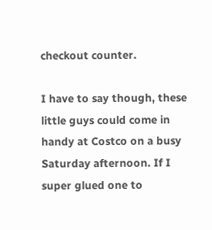checkout counter.

I have to say though, these little guys could come in handy at Costco on a busy Saturday afternoon. If I super glued one to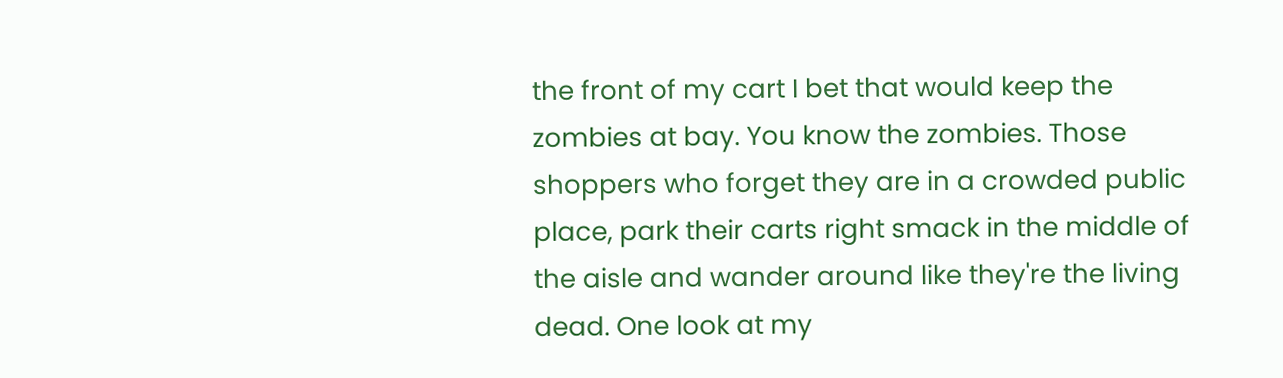the front of my cart I bet that would keep the zombies at bay. You know the zombies. Those shoppers who forget they are in a crowded public place, park their carts right smack in the middle of the aisle and wander around like they're the living dead. One look at my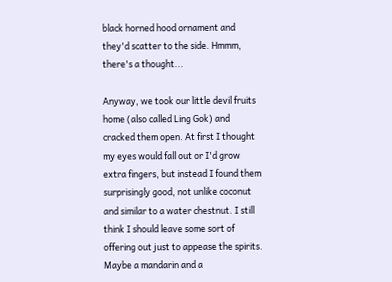black horned hood ornament and they'd scatter to the side. Hmmm, there's a thought...

Anyway, we took our little devil fruits home (also called Ling Gok) and cracked them open. At first I thought my eyes would fall out or I'd grow extra fingers, but instead I found them surprisingly good, not unlike coconut and similar to a water chestnut. I still think I should leave some sort of offering out just to appease the spirits. Maybe a mandarin and a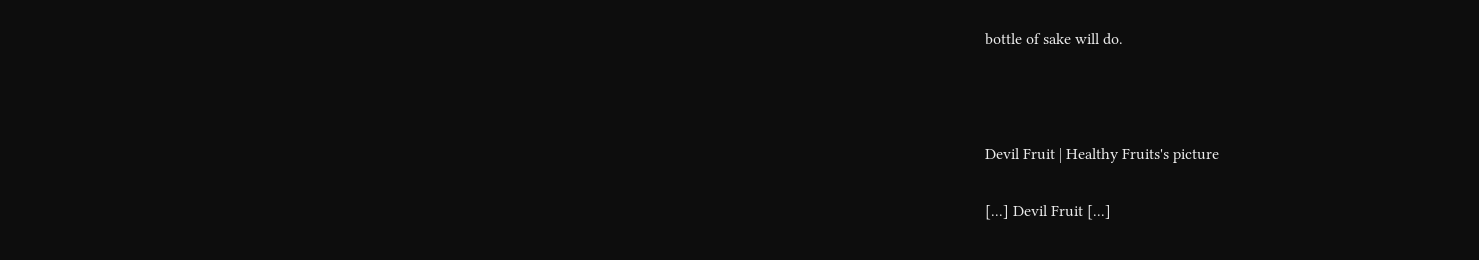bottle of sake will do.



Devil Fruit | Healthy Fruits's picture

[...] Devil Fruit [...]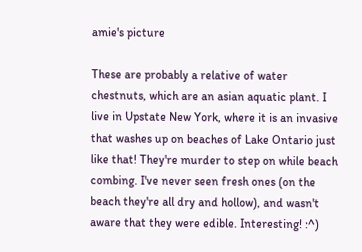amie's picture

These are probably a relative of water chestnuts, which are an asian aquatic plant. I live in Upstate New York, where it is an invasive that washes up on beaches of Lake Ontario just like that! They're murder to step on while beach combing. I've never seen fresh ones (on the beach they're all dry and hollow), and wasn't aware that they were edible. Interesting! :^)